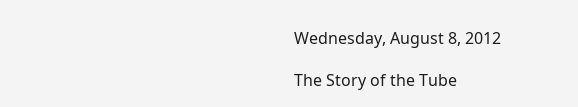Wednesday, August 8, 2012

The Story of the Tube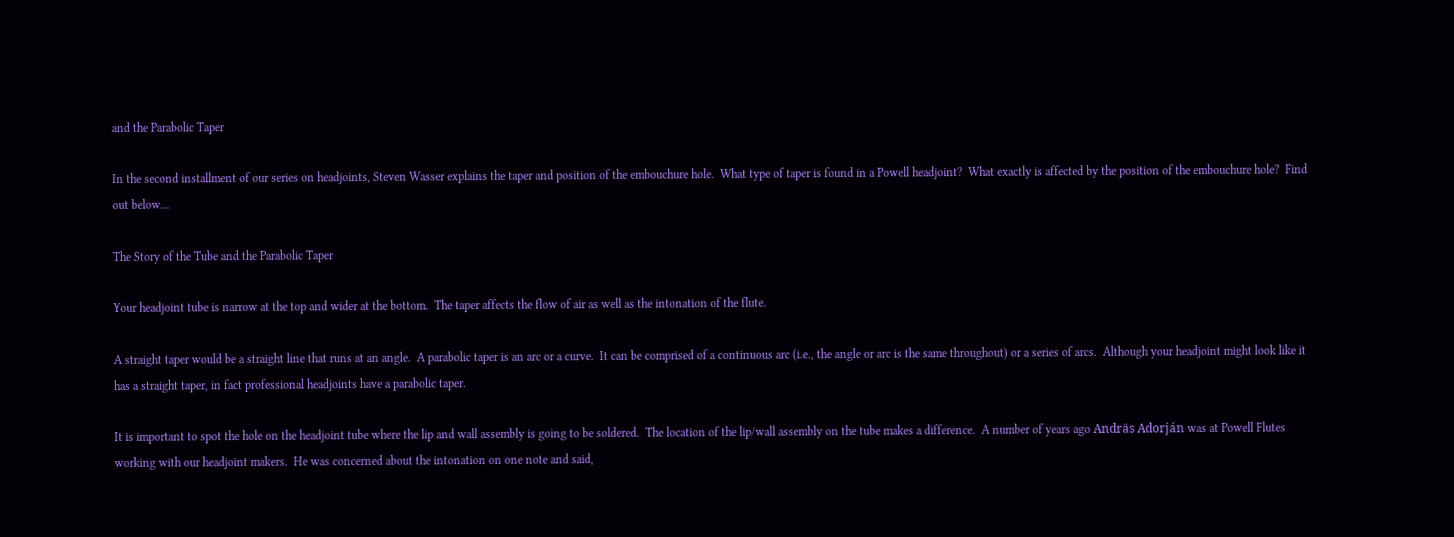and the Parabolic Taper

In the second installment of our series on headjoints, Steven Wasser explains the taper and position of the embouchure hole.  What type of taper is found in a Powell headjoint?  What exactly is affected by the position of the embouchure hole?  Find out below...

The Story of the Tube and the Parabolic Taper

Your headjoint tube is narrow at the top and wider at the bottom.  The taper affects the flow of air as well as the intonation of the flute.

A straight taper would be a straight line that runs at an angle.  A parabolic taper is an arc or a curve.  It can be comprised of a continuous arc (i.e., the angle or arc is the same throughout) or a series of arcs.  Although your headjoint might look like it has a straight taper, in fact professional headjoints have a parabolic taper.

It is important to spot the hole on the headjoint tube where the lip and wall assembly is going to be soldered.  The location of the lip/wall assembly on the tube makes a difference.  A number of years ago Andräs Adorján was at Powell Flutes working with our headjoint makers.  He was concerned about the intonation on one note and said,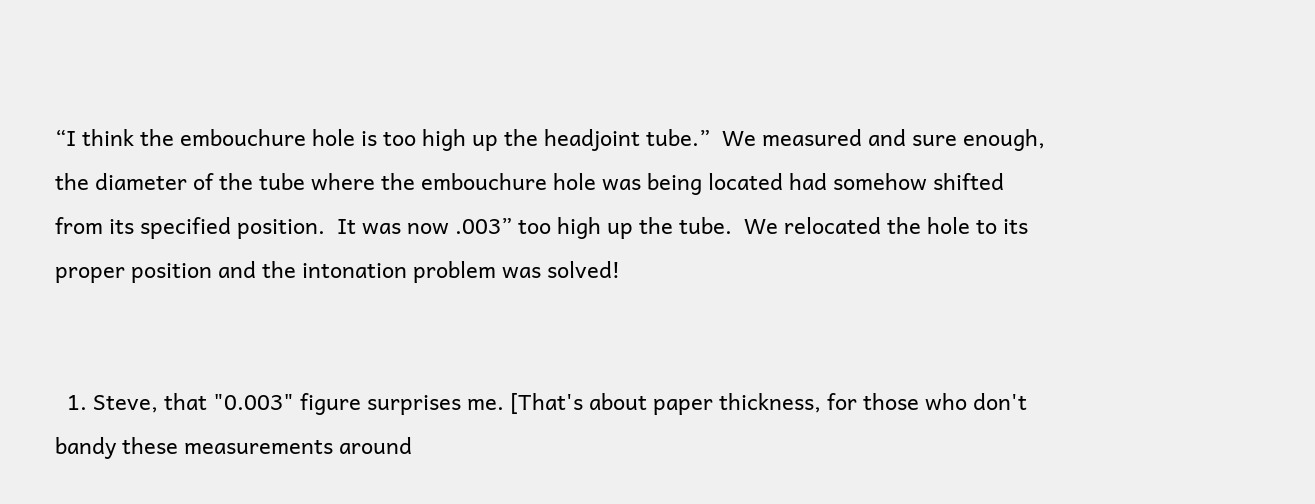“I think the embouchure hole is too high up the headjoint tube.”  We measured and sure enough, the diameter of the tube where the embouchure hole was being located had somehow shifted from its specified position.  It was now .003” too high up the tube.  We relocated the hole to its proper position and the intonation problem was solved!


  1. Steve, that "0.003" figure surprises me. [That's about paper thickness, for those who don't bandy these measurements around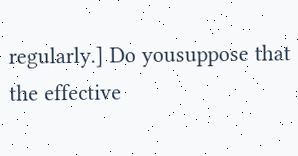regularly.] Do yousuppose that the effective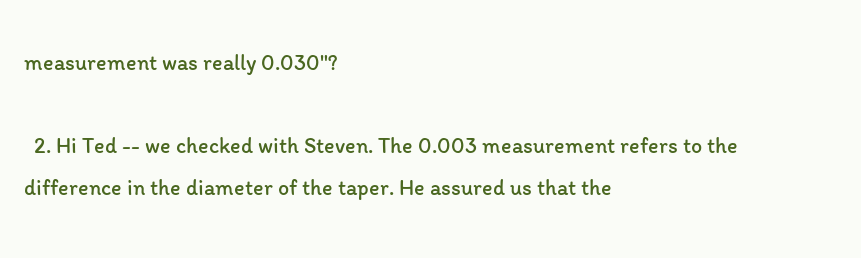measurement was really 0.030"?

  2. Hi Ted -- we checked with Steven. The 0.003 measurement refers to the difference in the diameter of the taper. He assured us that the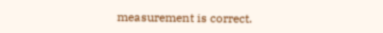measurement is correct.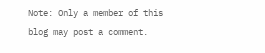Note: Only a member of this blog may post a comment.